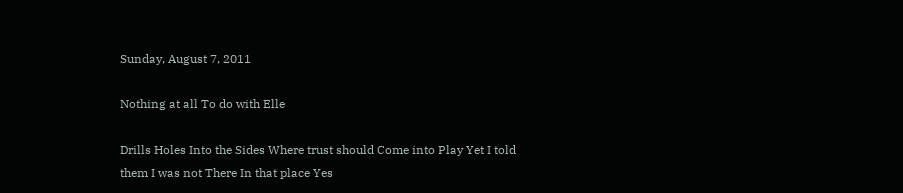Sunday, August 7, 2011

Nothing at all To do with Elle

Drills Holes Into the Sides Where trust should Come into Play Yet I told them I was not There In that place Yes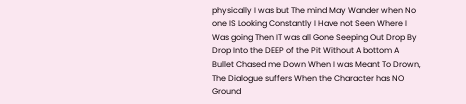physically I was but The mind May Wander when No one IS Looking Constantly I Have not Seen Where I Was going Then IT was all Gone Seeping Out Drop By Drop Into the DEEP of the Pit Without A bottom A Bullet Chased me Down When I was Meant To Drown, The Dialogue suffers When the Character has NO Ground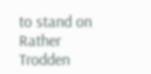to stand on Rather Trodden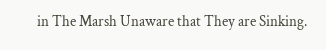in The Marsh Unaware that They are Sinking.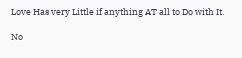Love Has very Little if anything AT all to Do with It.

No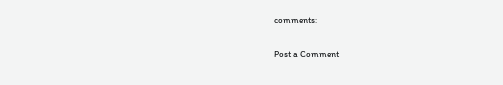comments:

Post a Comment